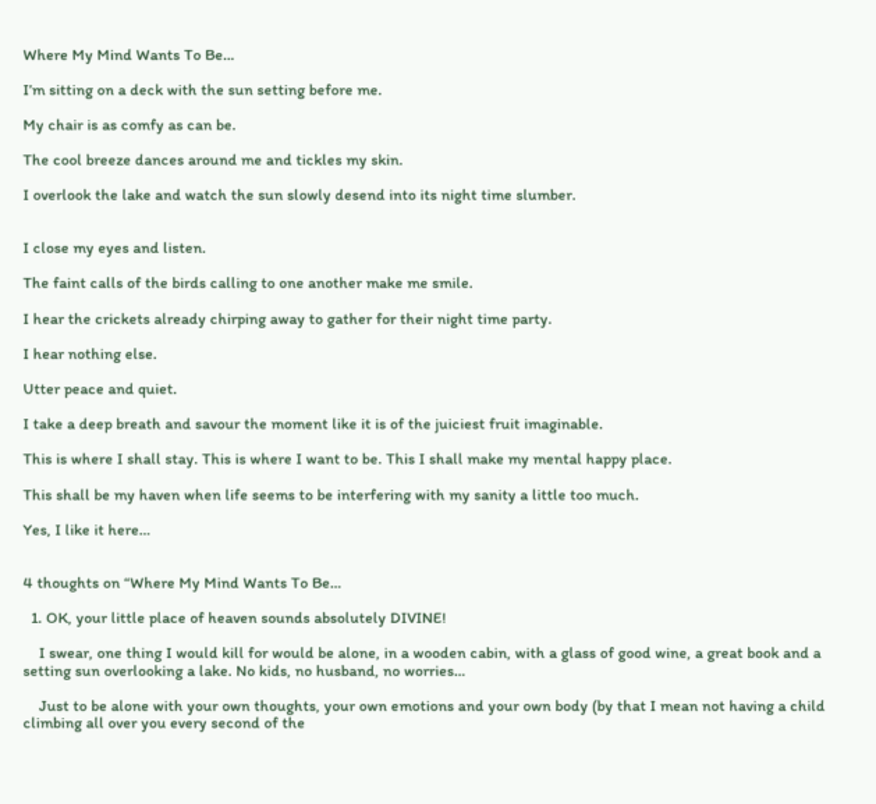Where My Mind Wants To Be…

I’m sitting on a deck with the sun setting before me.

My chair is as comfy as can be.

The cool breeze dances around me and tickles my skin.

I overlook the lake and watch the sun slowly desend into its night time slumber.


I close my eyes and listen.

The faint calls of the birds calling to one another make me smile.

I hear the crickets already chirping away to gather for their night time party.

I hear nothing else.

Utter peace and quiet.

I take a deep breath and savour the moment like it is of the juiciest fruit imaginable.

This is where I shall stay. This is where I want to be. This I shall make my mental happy place.

This shall be my haven when life seems to be interfering with my sanity a little too much.

Yes, I like it here…


4 thoughts on “Where My Mind Wants To Be…

  1. OK, your little place of heaven sounds absolutely DIVINE!

    I swear, one thing I would kill for would be alone, in a wooden cabin, with a glass of good wine, a great book and a setting sun overlooking a lake. No kids, no husband, no worries…

    Just to be alone with your own thoughts, your own emotions and your own body (by that I mean not having a child climbing all over you every second of the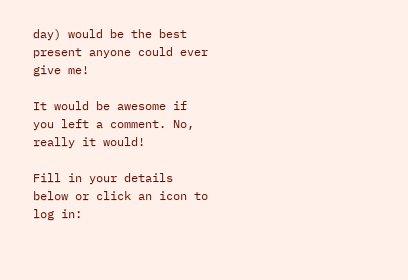day) would be the best present anyone could ever give me!

It would be awesome if you left a comment. No, really it would!

Fill in your details below or click an icon to log in: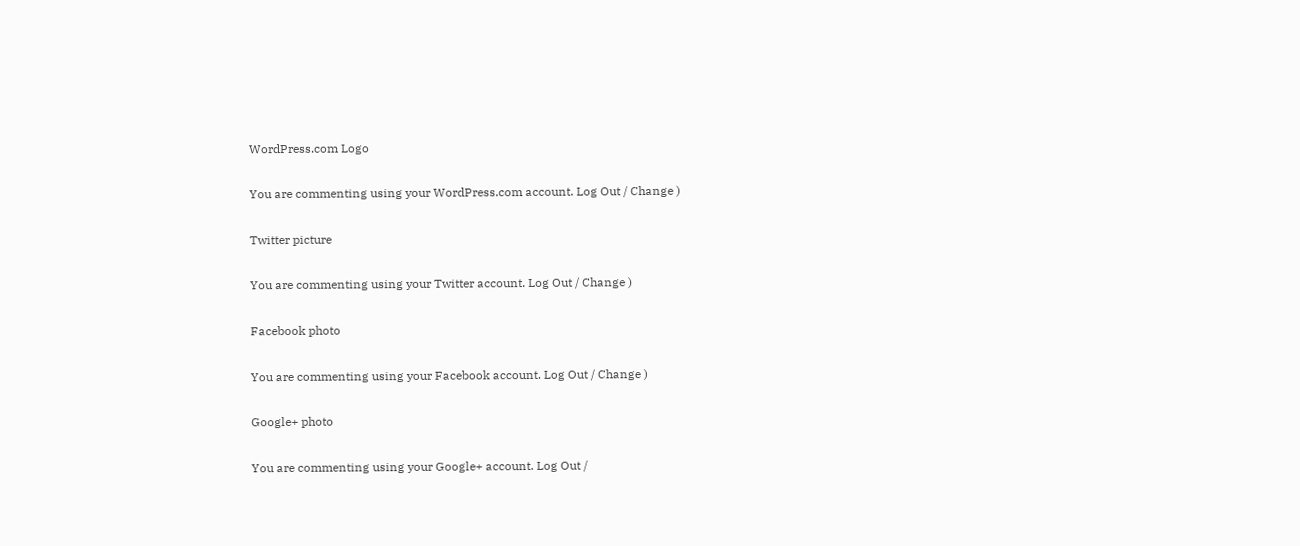WordPress.com Logo

You are commenting using your WordPress.com account. Log Out / Change )

Twitter picture

You are commenting using your Twitter account. Log Out / Change )

Facebook photo

You are commenting using your Facebook account. Log Out / Change )

Google+ photo

You are commenting using your Google+ account. Log Out /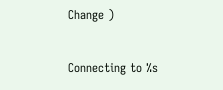Change )

Connecting to %s